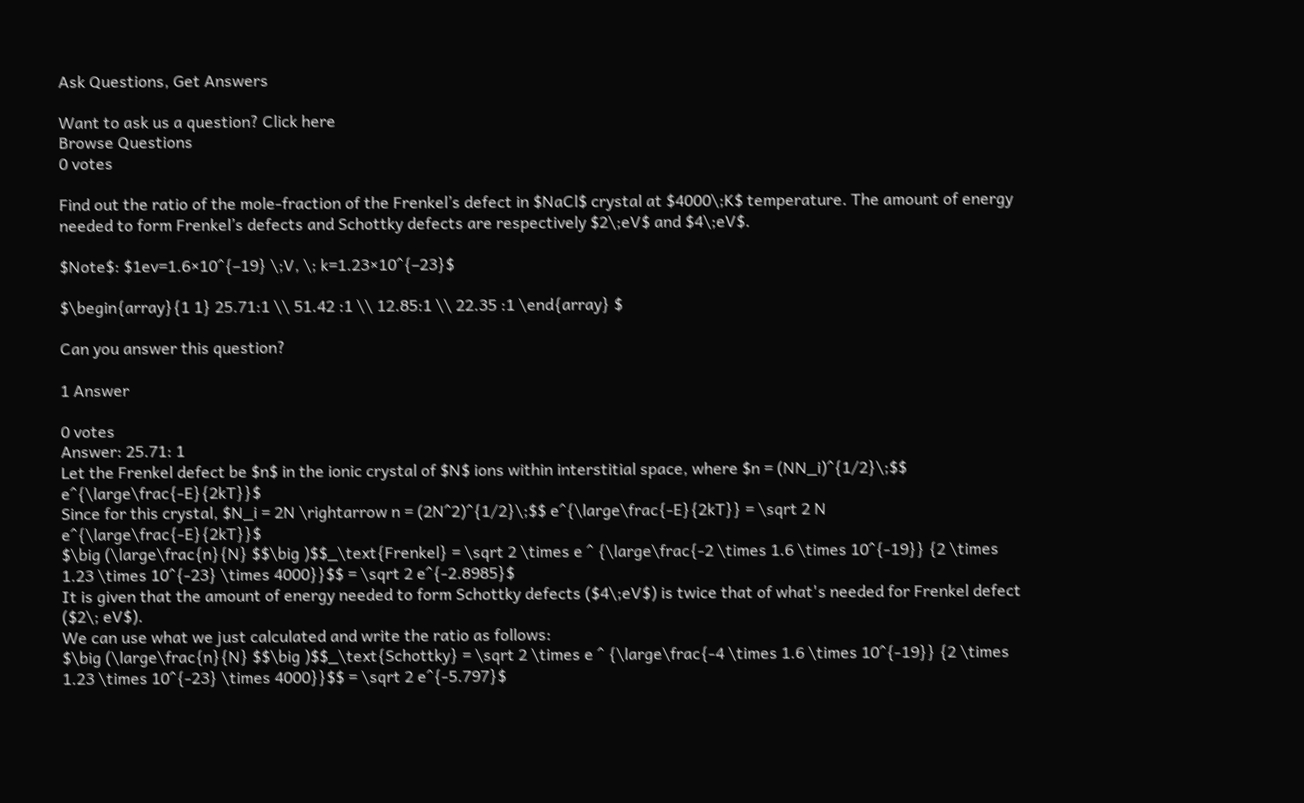Ask Questions, Get Answers

Want to ask us a question? Click here
Browse Questions
0 votes

Find out the ratio of the mole-fraction of the Frenkel’s defect in $NaCl$ crystal at $4000\;K$ temperature. The amount of energy needed to form Frenkel’s defects and Schottky defects are respectively $2\;eV$ and $4\;eV$.

$Note$: $1ev=1.6×10^{–19} \;V, \; k=1.23×10^{–23}$

$\begin{array}{1 1} 25.71:1 \\ 51.42 :1 \\ 12.85:1 \\ 22.35 :1 \end{array} $

Can you answer this question?

1 Answer

0 votes
Answer: 25.71: 1
Let the Frenkel defect be $n$ in the ionic crystal of $N$ ions within interstitial space, where $n = (NN_i)^{1/2}\;$$ e^{\large\frac{-E}{2kT}}$
Since for this crystal, $N_i = 2N \rightarrow n = (2N^2)^{1/2}\;$$ e^{\large\frac{-E}{2kT}} = \sqrt 2 N e^{\large\frac{-E}{2kT}}$
$\big (\large\frac{n}{N} $$\big )$$_\text{Frenkel} = \sqrt 2 \times e ^ {\large\frac{-2 \times 1.6 \times 10^{-19}} {2 \times 1.23 \times 10^{-23} \times 4000}}$$ = \sqrt 2 e^{-2.8985}$
It is given that the amount of energy needed to form Schottky defects ($4\;eV$) is twice that of what's needed for Frenkel defect ($2\; eV$).
We can use what we just calculated and write the ratio as follows:
$\big (\large\frac{n}{N} $$\big )$$_\text{Schottky} = \sqrt 2 \times e ^ {\large\frac{-4 \times 1.6 \times 10^{-19}} {2 \times 1.23 \times 10^{-23} \times 4000}}$$ = \sqrt 2 e^{-5.797}$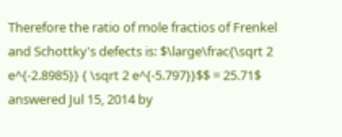Therefore the ratio of mole fractios of Frenkel and Schottky's defects is: $\large\frac{\sqrt 2 e^{-2.8985}} { \sqrt 2 e^{-5.797}}$$ = 25.71$
answered Jul 15, 2014 by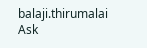balaji.thirumalai
Ask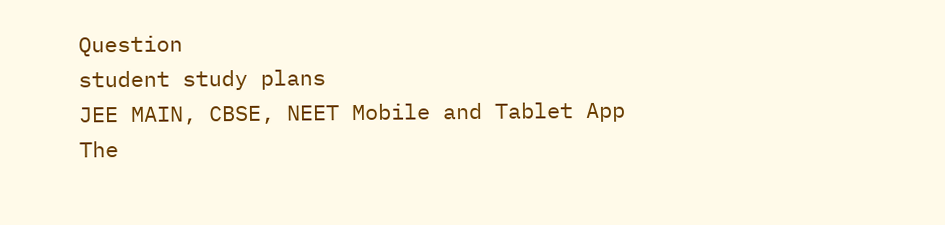Question
student study plans
JEE MAIN, CBSE, NEET Mobile and Tablet App
The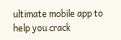ultimate mobile app to help you crack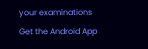your examinations
Get the Android App